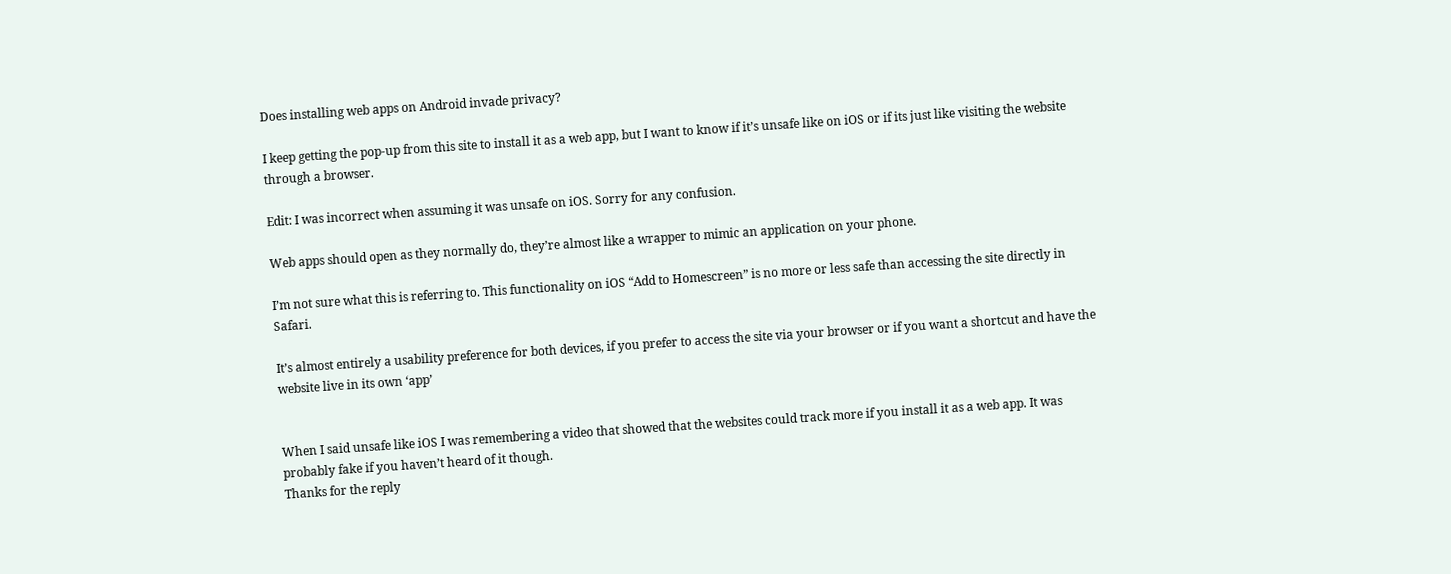Does installing web apps on Android invade privacy?

I keep getting the pop-up from this site to install it as a web app, but I want to know if it’s unsafe like on iOS or if its just like visiting the website through a browser.

Edit: I was incorrect when assuming it was unsafe on iOS. Sorry for any confusion.

Web apps should open as they normally do, they’re almost like a wrapper to mimic an application on your phone.

I’m not sure what this is referring to. This functionality on iOS “Add to Homescreen” is no more or less safe than accessing the site directly in Safari.

It’s almost entirely a usability preference for both devices, if you prefer to access the site via your browser or if you want a shortcut and have the website live in its own ‘app’


When I said unsafe like iOS I was remembering a video that showed that the websites could track more if you install it as a web app. It was probably fake if you haven’t heard of it though.
Thanks for the reply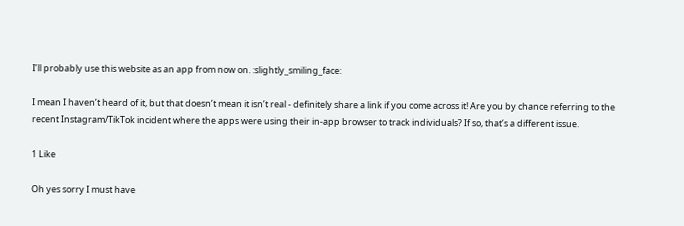I’ll probably use this website as an app from now on. :slightly_smiling_face:

I mean I haven’t heard of it, but that doesn’t mean it isn’t real - definitely share a link if you come across it! Are you by chance referring to the recent Instagram/TikTok incident where the apps were using their in-app browser to track individuals? If so, that’s a different issue.

1 Like

Oh yes sorry I must have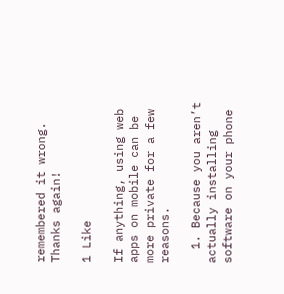remembered it wrong. Thanks again!

1 Like

If anything, using web apps on mobile can be more private for a few reasons.

  1. Because you aren’t actually installing software on your phone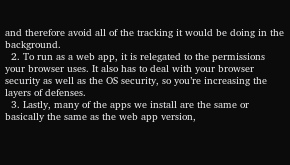and therefore avoid all of the tracking it would be doing in the background.
  2. To run as a web app, it is relegated to the permissions your browser uses. It also has to deal with your browser security as well as the OS security, so you’re increasing the layers of defenses.
  3. Lastly, many of the apps we install are the same or basically the same as the web app version,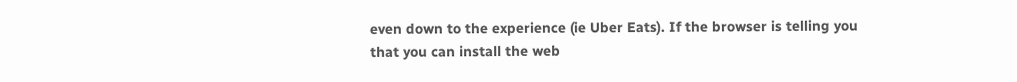even down to the experience (ie Uber Eats). If the browser is telling you that you can install the web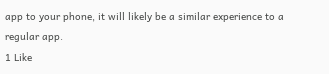app to your phone, it will likely be a similar experience to a regular app.
1 Like